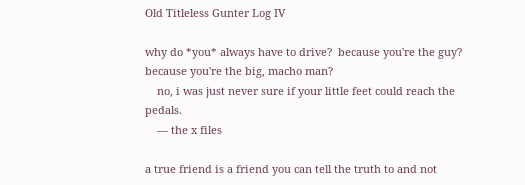Old Titleless Gunter Log IV

why do *you* always have to drive?  because you're the guy?  because you're the big, macho man?
    no, i was just never sure if your little feet could reach the pedals.
    — the x files

a true friend is a friend you can tell the truth to and not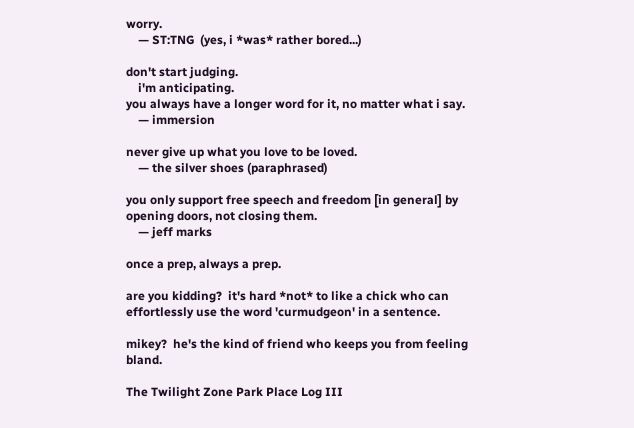worry.
    — ST:TNG  (yes, i *was* rather bored...)

don't start judging.
    i'm anticipating.
you always have a longer word for it, no matter what i say.
    — immersion

never give up what you love to be loved.
    — the silver shoes (paraphrased)

you only support free speech and freedom [in general] by opening doors, not closing them.
    — jeff marks

once a prep, always a prep.

are you kidding?  it's hard *not* to like a chick who can effortlessly use the word 'curmudgeon' in a sentence.

mikey?  he's the kind of friend who keeps you from feeling bland.

The Twilight Zone Park Place Log III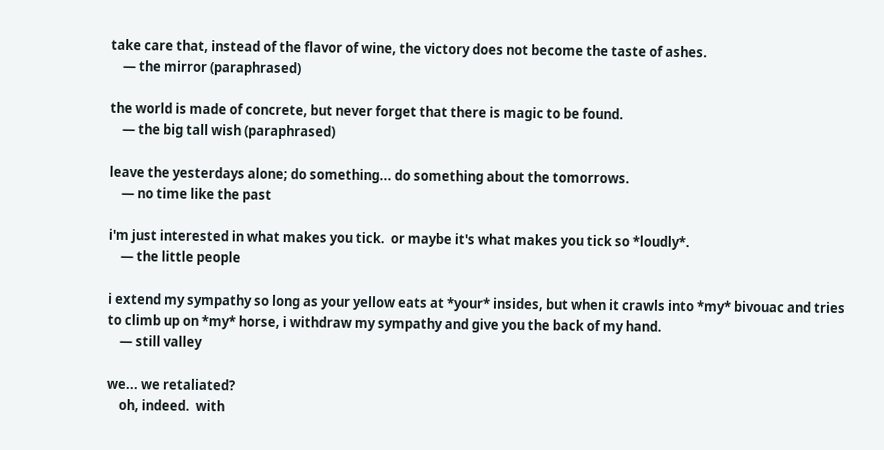take care that, instead of the flavor of wine, the victory does not become the taste of ashes.
    — the mirror (paraphrased)

the world is made of concrete, but never forget that there is magic to be found.
    — the big tall wish (paraphrased)

leave the yesterdays alone; do something... do something about the tomorrows.
    — no time like the past

i'm just interested in what makes you tick.  or maybe it's what makes you tick so *loudly*.
    — the little people

i extend my sympathy so long as your yellow eats at *your* insides, but when it crawls into *my* bivouac and tries to climb up on *my* horse, i withdraw my sympathy and give you the back of my hand.
    — still valley

we... we retaliated?
    oh, indeed.  with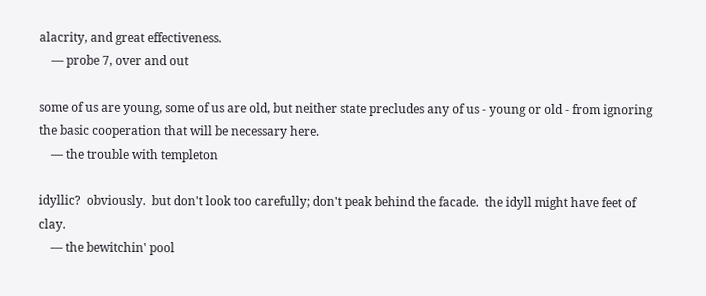alacrity, and great effectiveness.
    — probe 7, over and out

some of us are young, some of us are old, but neither state precludes any of us - young or old - from ignoring the basic cooperation that will be necessary here.
    — the trouble with templeton

idyllic?  obviously.  but don't look too carefully; don't peak behind the facade.  the idyll might have feet of clay.
    — the bewitchin' pool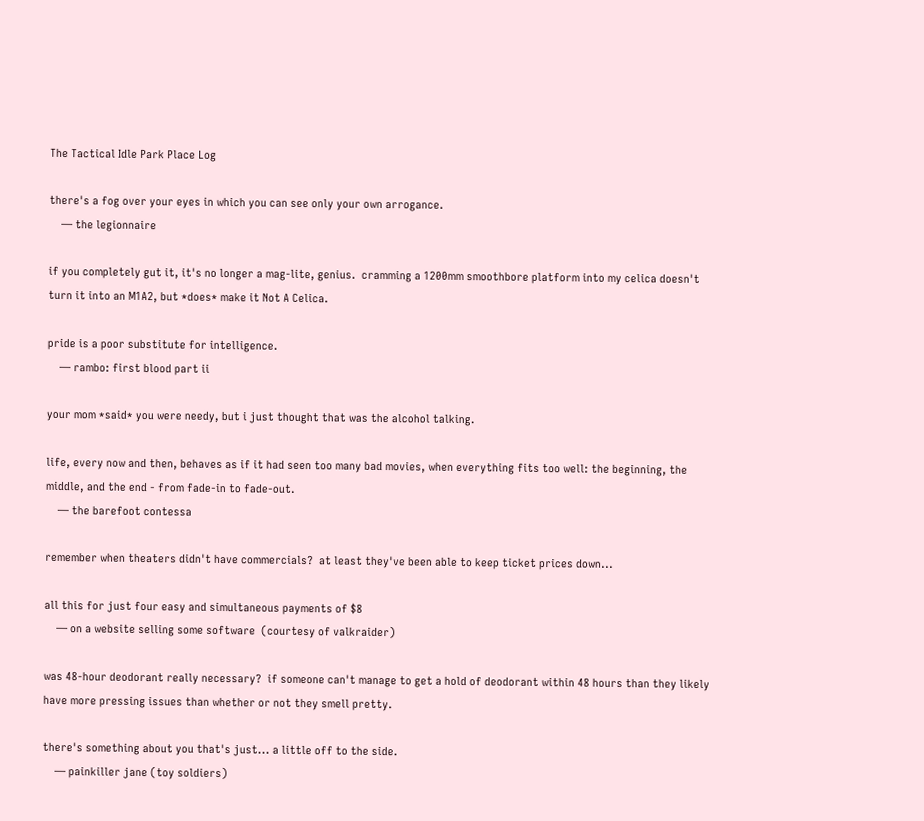The Tactical Idle Park Place Log

there's a fog over your eyes in which you can see only your own arrogance.
    — the legionnaire

if you completely gut it, it's no longer a mag-lite, genius.  cramming a 1200mm smoothbore platform into my celica doesn't turn it into an M1A2, but *does* make it Not A Celica.

pride is a poor substitute for intelligence.
    — rambo: first blood part ii

your mom *said* you were needy, but i just thought that was the alcohol talking.

life, every now and then, behaves as if it had seen too many bad movies, when everything fits too well: the beginning, the middle, and the end - from fade-in to fade-out.
    — the barefoot contessa

remember when theaters didn't have commercials?  at least they've been able to keep ticket prices down...

all this for just four easy and simultaneous payments of $8
    — on a website selling some software  (courtesy of valkraider)

was 48-hour deodorant really necessary?  if someone can't manage to get a hold of deodorant within 48 hours than they likely have more pressing issues than whether or not they smell pretty.

there's something about you that's just... a little off to the side.
    — painkiller jane (toy soldiers)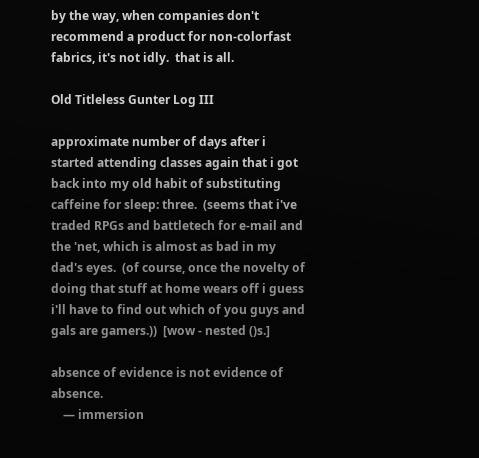by the way, when companies don't recommend a product for non-colorfast fabrics, it's not idly.  that is all.

Old Titleless Gunter Log III

approximate number of days after i started attending classes again that i got back into my old habit of substituting caffeine for sleep: three.  (seems that i've traded RPGs and battletech for e-mail and the 'net, which is almost as bad in my dad's eyes.  (of course, once the novelty of doing that stuff at home wears off i guess i'll have to find out which of you guys and gals are gamers.))  [wow - nested ()s.]

absence of evidence is not evidence of absence.
    — immersion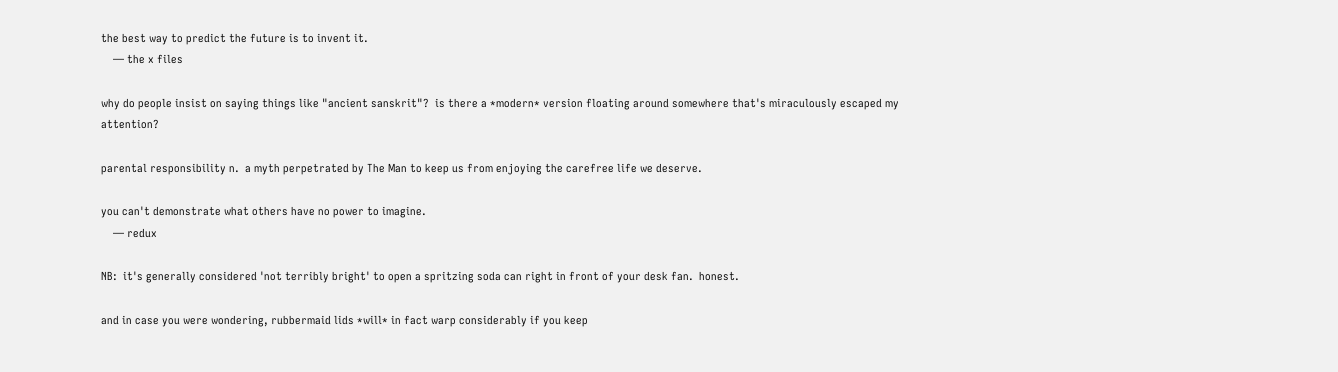the best way to predict the future is to invent it.
    — the x files

why do people insist on saying things like "ancient sanskrit"?  is there a *modern* version floating around somewhere that's miraculously escaped my attention?

parental responsibility n.  a myth perpetrated by The Man to keep us from enjoying the carefree life we deserve.

you can't demonstrate what others have no power to imagine.
    — redux

NB:  it's generally considered 'not terribly bright' to open a spritzing soda can right in front of your desk fan.  honest.

and in case you were wondering, rubbermaid lids *will* in fact warp considerably if you keep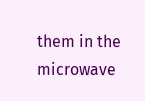them in the microwave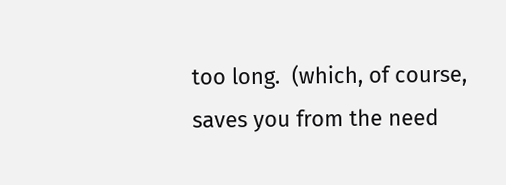too long.  (which, of course, saves you from the need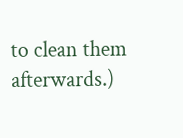to clean them afterwards.)